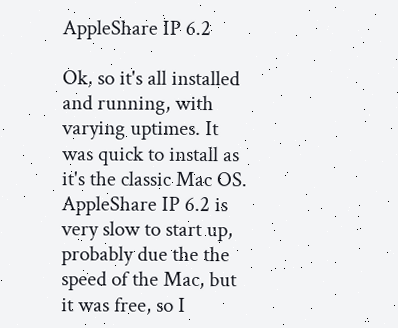AppleShare IP 6.2

Ok, so it's all installed and running, with varying uptimes. It was quick to install as it's the classic Mac OS. AppleShare IP 6.2 is very slow to start up, probably due the the speed of the Mac, but it was free, so I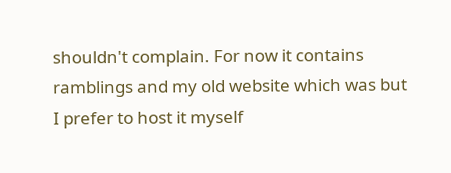shouldn't complain. For now it contains ramblings and my old website which was but I prefer to host it myself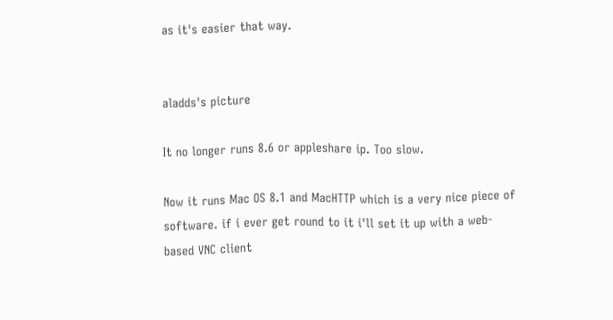as it's easier that way.


aladds's picture

It no longer runs 8.6 or appleshare ip. Too slow.

Now it runs Mac OS 8.1 and MacHTTP which is a very nice piece of software. if i ever get round to it i'll set it up with a web-based VNC client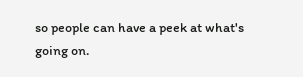so people can have a peek at what's going on.